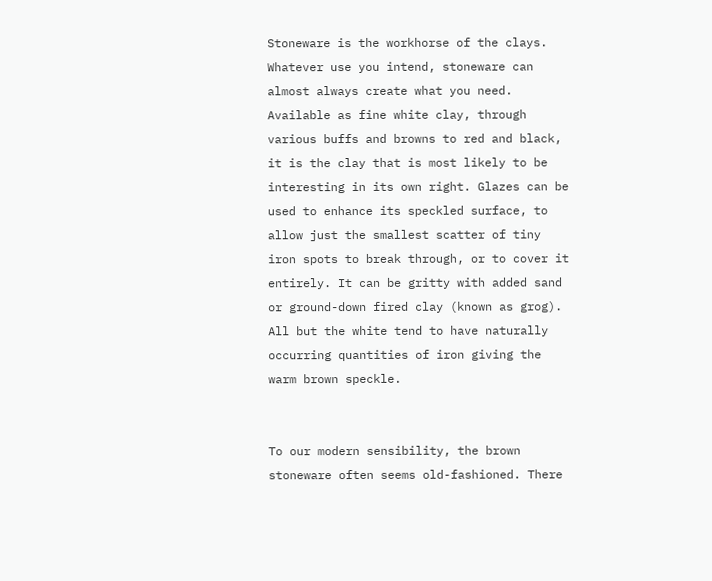Stoneware is the workhorse of the clays. Whatever use you intend, stoneware can almost always create what you need. Available as fine white clay, through various buffs and browns to red and black, it is the clay that is most likely to be interesting in its own right. Glazes can be used to enhance its speckled surface, to allow just the smallest scatter of tiny iron spots to break through, or to cover it entirely. It can be gritty with added sand or ground-down fired clay (known as grog). All but the white tend to have naturally occurring quantities of iron giving the warm brown speckle.


To our modern sensibility, the brown stoneware often seems old-fashioned. There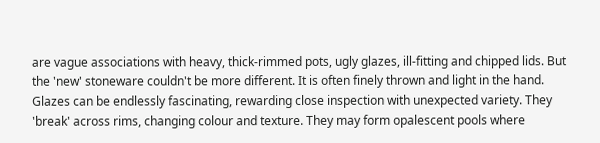are vague associations with heavy, thick-rimmed pots, ugly glazes, ill-fitting and chipped lids. But the 'new' stoneware couldn't be more different. It is often finely thrown and light in the hand. Glazes can be endlessly fascinating, rewarding close inspection with unexpected variety. They 'break' across rims, changing colour and texture. They may form opalescent pools where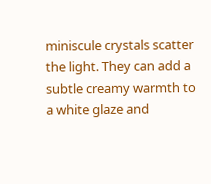miniscule crystals scatter the light. They can add a subtle creamy warmth to a white glaze and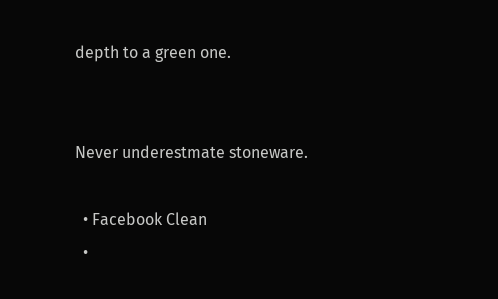depth to a green one.


Never underestmate stoneware.

  • Facebook Clean
  •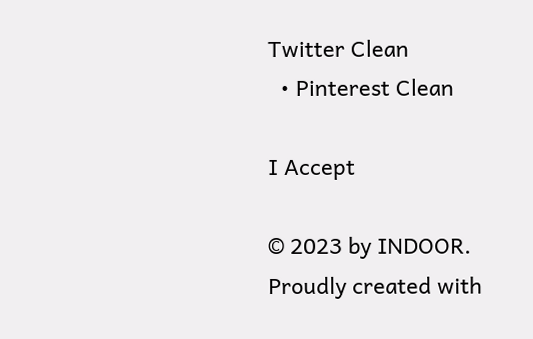Twitter Clean
  • Pinterest Clean

I Accept

© 2023 by INDOOR. Proudly created with